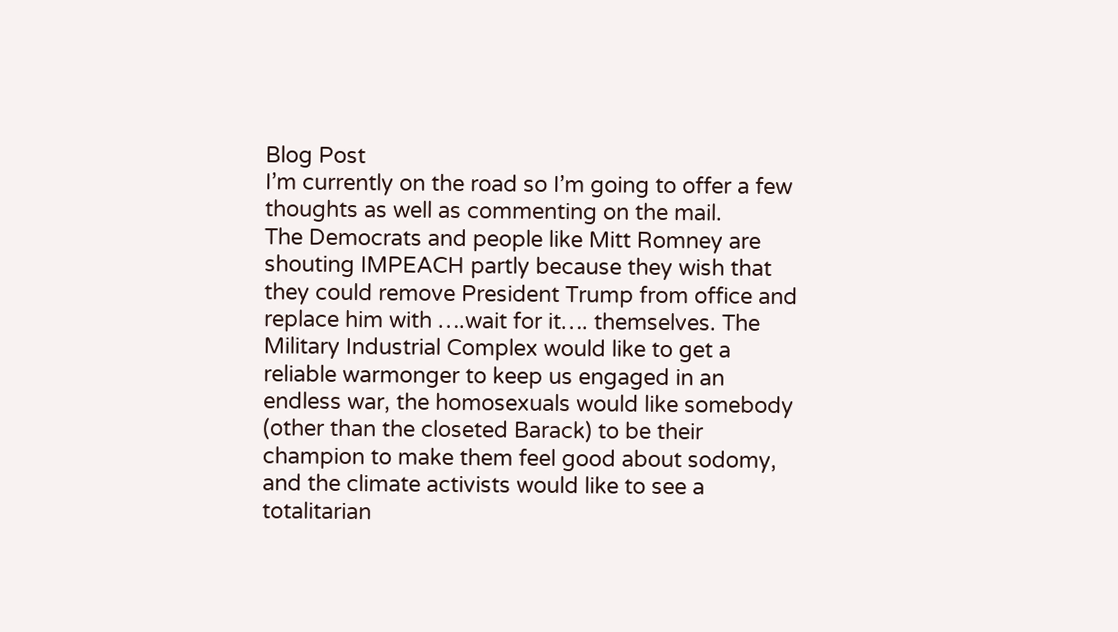Blog Post
I’m currently on the road so I’m going to offer a few thoughts as well as commenting on the mail.
The Democrats and people like Mitt Romney are shouting IMPEACH partly because they wish that they could remove President Trump from office and replace him with ….wait for it…. themselves. The Military Industrial Complex would like to get a reliable warmonger to keep us engaged in an endless war, the homosexuals would like somebody (other than the closeted Barack) to be their champion to make them feel good about sodomy, and the climate activists would like to see a totalitarian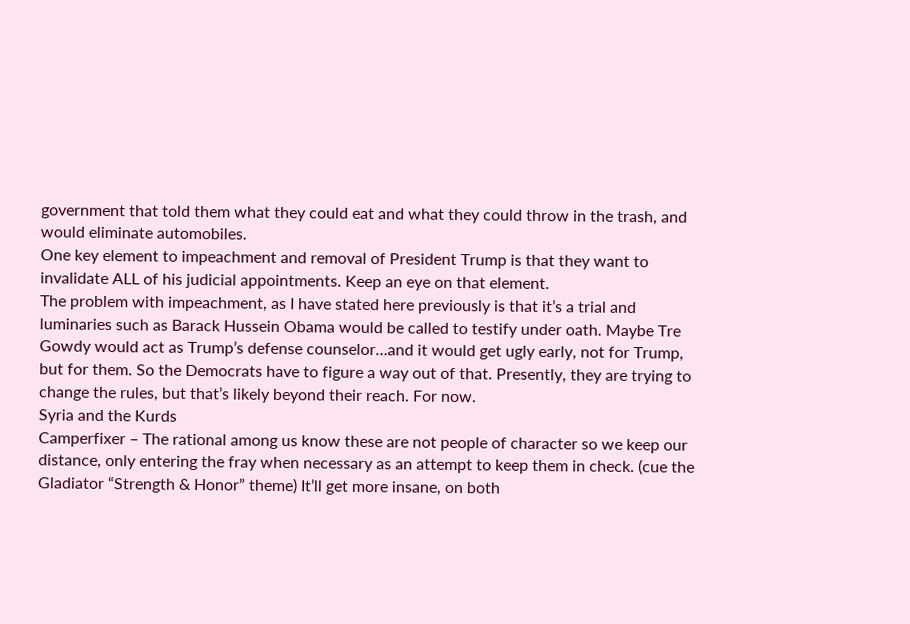government that told them what they could eat and what they could throw in the trash, and would eliminate automobiles.
One key element to impeachment and removal of President Trump is that they want to invalidate ALL of his judicial appointments. Keep an eye on that element.
The problem with impeachment, as I have stated here previously is that it’s a trial and luminaries such as Barack Hussein Obama would be called to testify under oath. Maybe Tre Gowdy would act as Trump’s defense counselor…and it would get ugly early, not for Trump, but for them. So the Democrats have to figure a way out of that. Presently, they are trying to change the rules, but that’s likely beyond their reach. For now.
Syria and the Kurds
Camperfixer – The rational among us know these are not people of character so we keep our distance, only entering the fray when necessary as an attempt to keep them in check. (cue the Gladiator “Strength & Honor” theme) It’ll get more insane, on both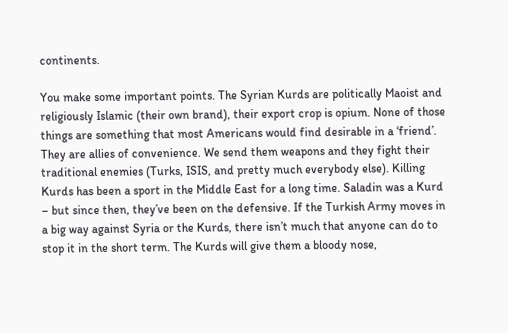continents.

You make some important points. The Syrian Kurds are politically Maoist and religiously Islamic (their own brand), their export crop is opium. None of those things are something that most Americans would find desirable in a ‘friend’. They are allies of convenience. We send them weapons and they fight their traditional enemies (Turks, ISIS, and pretty much everybody else). Killing Kurds has been a sport in the Middle East for a long time. Saladin was a Kurd – but since then, they’ve been on the defensive. If the Turkish Army moves in a big way against Syria or the Kurds, there isn’t much that anyone can do to stop it in the short term. The Kurds will give them a bloody nose,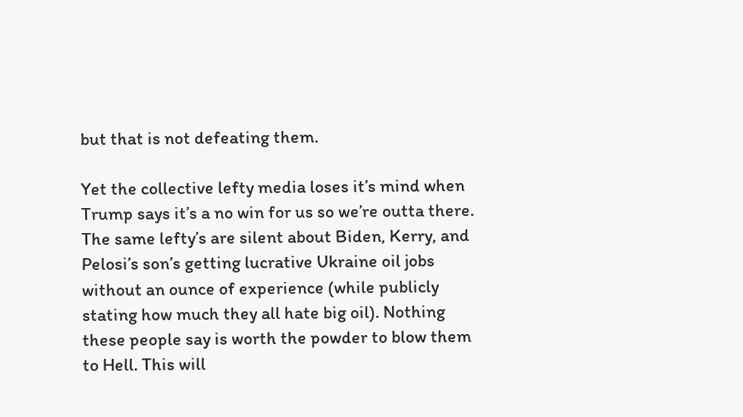but that is not defeating them.

Yet the collective lefty media loses it’s mind when Trump says it’s a no win for us so we’re outta there. The same lefty’s are silent about Biden, Kerry, and Pelosi’s son’s getting lucrative Ukraine oil jobs without an ounce of experience (while publicly stating how much they all hate big oil). Nothing these people say is worth the powder to blow them to Hell. This will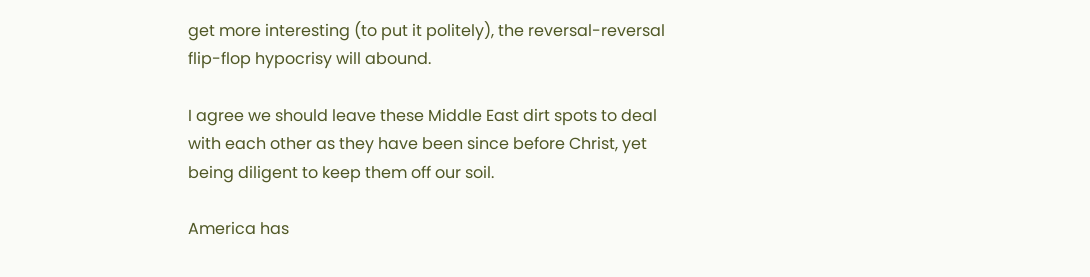get more interesting (to put it politely), the reversal-reversal flip-flop hypocrisy will abound.

I agree we should leave these Middle East dirt spots to deal with each other as they have been since before Christ, yet being diligent to keep them off our soil.

America has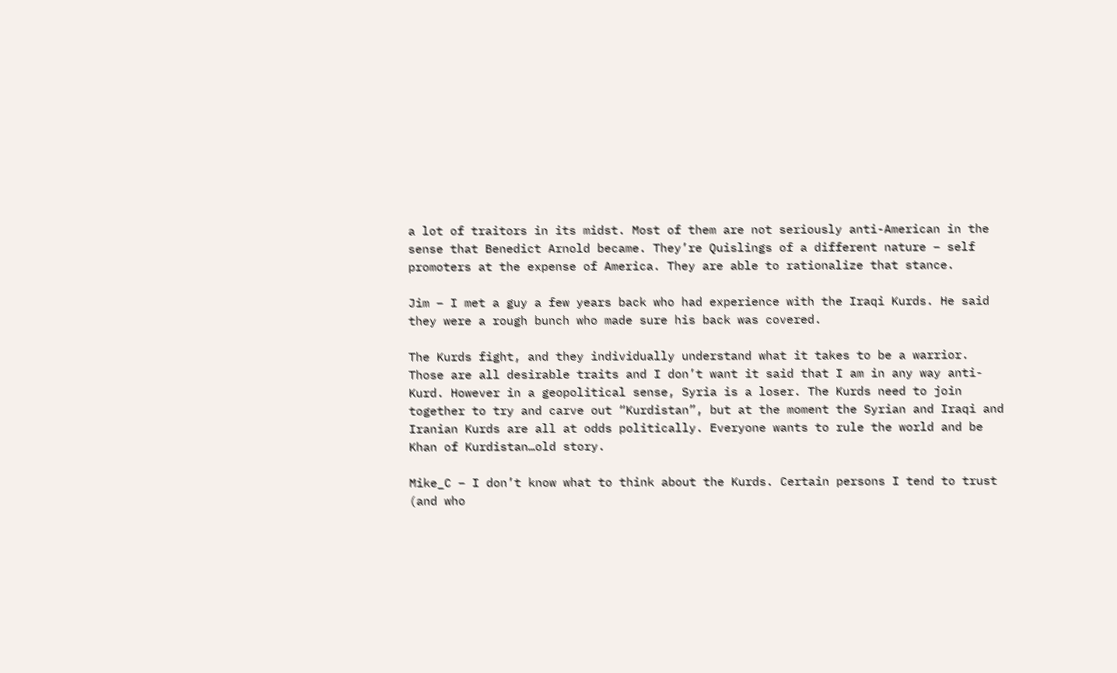a lot of traitors in its midst. Most of them are not seriously anti-American in the sense that Benedict Arnold became. They’re Quislings of a different nature – self promoters at the expense of America. They are able to rationalize that stance.

Jim – I met a guy a few years back who had experience with the Iraqi Kurds. He said they were a rough bunch who made sure his back was covered.

The Kurds fight, and they individually understand what it takes to be a warrior. Those are all desirable traits and I don’t want it said that I am in any way anti-Kurd. However in a geopolitical sense, Syria is a loser. The Kurds need to join together to try and carve out “Kurdistan”, but at the moment the Syrian and Iraqi and Iranian Kurds are all at odds politically. Everyone wants to rule the world and be Khan of Kurdistan…old story.

Mike_C – I don’t know what to think about the Kurds. Certain persons I tend to trust (and who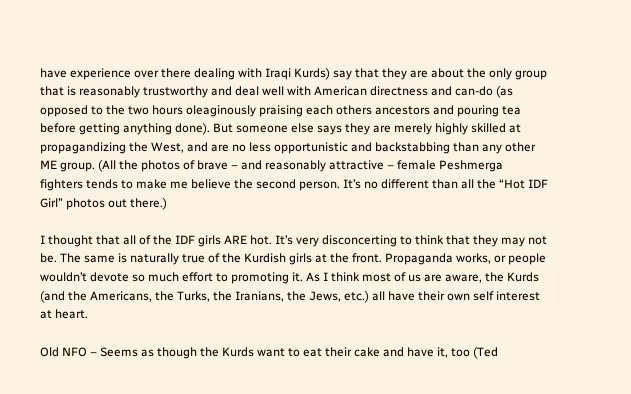have experience over there dealing with Iraqi Kurds) say that they are about the only group that is reasonably trustworthy and deal well with American directness and can-do (as opposed to the two hours oleaginously praising each others ancestors and pouring tea before getting anything done). But someone else says they are merely highly skilled at propagandizing the West, and are no less opportunistic and backstabbing than any other ME group. (All the photos of brave – and reasonably attractive – female Peshmerga fighters tends to make me believe the second person. It’s no different than all the “Hot IDF Girl” photos out there.)

I thought that all of the IDF girls ARE hot. It’s very disconcerting to think that they may not be. The same is naturally true of the Kurdish girls at the front. Propaganda works, or people wouldn’t devote so much effort to promoting it. As I think most of us are aware, the Kurds (and the Americans, the Turks, the Iranians, the Jews, etc.) all have their own self interest at heart.

Old NFO – Seems as though the Kurds want to eat their cake and have it, too (Ted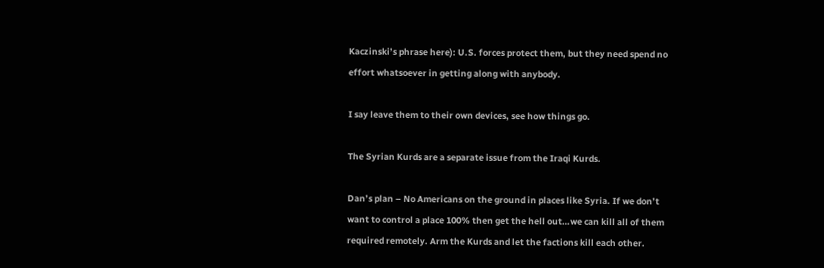Kaczinski’s phrase here): U.S. forces protect them, but they need spend no effort whatsoever in getting along with anybody.

I say leave them to their own devices, see how things go.

The Syrian Kurds are a separate issue from the Iraqi Kurds.

Dan’s plan – No Americans on the ground in places like Syria. If we don’t want to control a place 100% then get the hell out…we can kill all of them required remotely. Arm the Kurds and let the factions kill each other.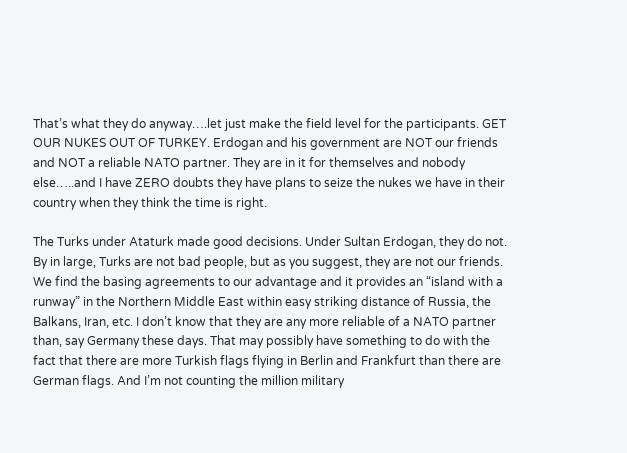That’s what they do anyway….let just make the field level for the participants. GET OUR NUKES OUT OF TURKEY. Erdogan and his government are NOT our friends and NOT a reliable NATO partner. They are in it for themselves and nobody else…..and I have ZERO doubts they have plans to seize the nukes we have in their country when they think the time is right.

The Turks under Ataturk made good decisions. Under Sultan Erdogan, they do not. By in large, Turks are not bad people, but as you suggest, they are not our friends. We find the basing agreements to our advantage and it provides an “island with a runway” in the Northern Middle East within easy striking distance of Russia, the Balkans, Iran, etc. I don’t know that they are any more reliable of a NATO partner than, say Germany these days. That may possibly have something to do with the fact that there are more Turkish flags flying in Berlin and Frankfurt than there are German flags. And I’m not counting the million military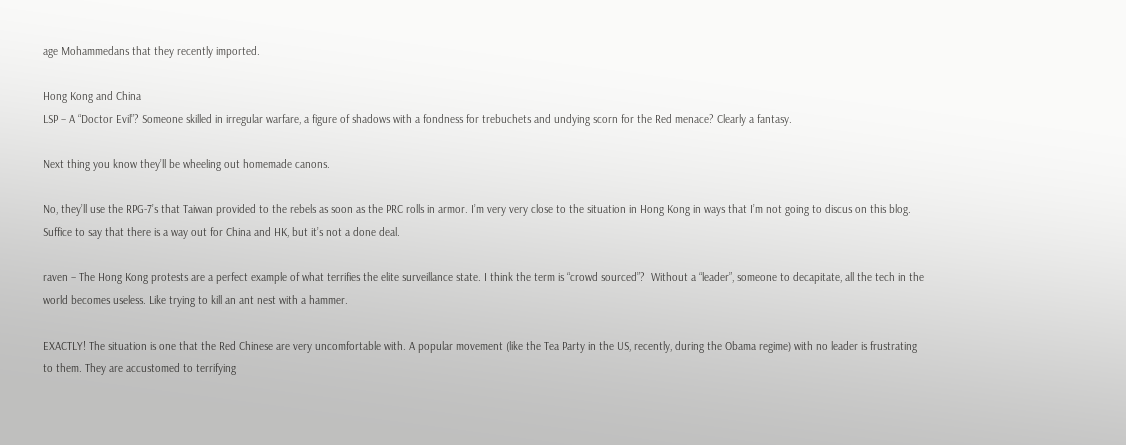age Mohammedans that they recently imported.

Hong Kong and China
LSP – A “Doctor Evil”? Someone skilled in irregular warfare, a figure of shadows with a fondness for trebuchets and undying scorn for the Red menace? Clearly a fantasy.

Next thing you know they’ll be wheeling out homemade canons.

No, they’ll use the RPG-7’s that Taiwan provided to the rebels as soon as the PRC rolls in armor. I’m very very close to the situation in Hong Kong in ways that I’m not going to discus on this blog. Suffice to say that there is a way out for China and HK, but it’s not a done deal.

raven – The Hong Kong protests are a perfect example of what terrifies the elite surveillance state. I think the term is “crowd sourced”?  Without a “leader”, someone to decapitate, all the tech in the world becomes useless. Like trying to kill an ant nest with a hammer.

EXACTLY! The situation is one that the Red Chinese are very uncomfortable with. A popular movement (like the Tea Party in the US, recently, during the Obama regime) with no leader is frustrating to them. They are accustomed to terrifying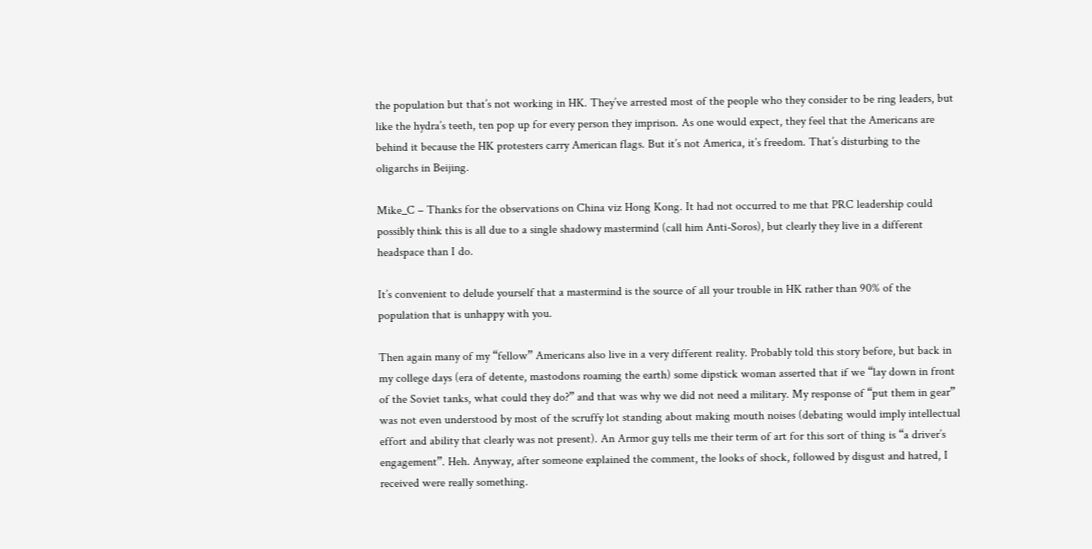the population but that’s not working in HK. They’ve arrested most of the people who they consider to be ring leaders, but like the hydra’s teeth, ten pop up for every person they imprison. As one would expect, they feel that the Americans are behind it because the HK protesters carry American flags. But it’s not America, it’s freedom. That’s disturbing to the oligarchs in Beijing.

Mike_C – Thanks for the observations on China viz Hong Kong. It had not occurred to me that PRC leadership could possibly think this is all due to a single shadowy mastermind (call him Anti-Soros), but clearly they live in a different headspace than I do.

It’s convenient to delude yourself that a mastermind is the source of all your trouble in HK rather than 90% of the population that is unhappy with you.

Then again many of my “fellow” Americans also live in a very different reality. Probably told this story before, but back in my college days (era of detente, mastodons roaming the earth) some dipstick woman asserted that if we “lay down in front of the Soviet tanks, what could they do?” and that was why we did not need a military. My response of “put them in gear” was not even understood by most of the scruffy lot standing about making mouth noises (debating would imply intellectual effort and ability that clearly was not present). An Armor guy tells me their term of art for this sort of thing is “a driver’s engagement”. Heh. Anyway, after someone explained the comment, the looks of shock, followed by disgust and hatred, I received were really something.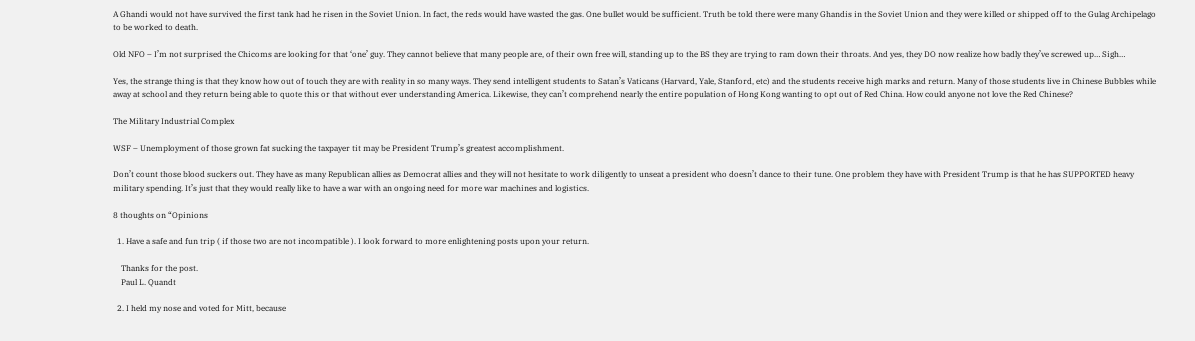A Ghandi would not have survived the first tank had he risen in the Soviet Union. In fact, the reds would have wasted the gas. One bullet would be sufficient. Truth be told there were many Ghandis in the Soviet Union and they were killed or shipped off to the Gulag Archipelago to be worked to death.

Old NFO – I’m not surprised the Chicoms are looking for that ‘one’ guy. They cannot believe that many people are, of their own free will, standing up to the BS they are trying to ram down their throats. And yes, they DO now realize how badly they’ve screwed up… Sigh…

Yes, the strange thing is that they know how out of touch they are with reality in so many ways. They send intelligent students to Satan’s Vaticans (Harvard, Yale, Stanford, etc) and the students receive high marks and return. Many of those students live in Chinese Bubbles while away at school and they return being able to quote this or that without ever understanding America. Likewise, they can’t comprehend nearly the entire population of Hong Kong wanting to opt out of Red China. How could anyone not love the Red Chinese?

The Military Industrial Complex

WSF – Unemployment of those grown fat sucking the taxpayer tit may be President Trump’s greatest accomplishment.

Don’t count those blood suckers out. They have as many Republican allies as Democrat allies and they will not hesitate to work diligently to unseat a president who doesn’t dance to their tune. One problem they have with President Trump is that he has SUPPORTED heavy military spending. It’s just that they would really like to have a war with an ongoing need for more war machines and logistics.

8 thoughts on “Opinions

  1. Have a safe and fun trip ( if those two are not incompatible ). I look forward to more enlightening posts upon your return.

    Thanks for the post.
    Paul L. Quandt

  2. I held my nose and voted for Mitt, because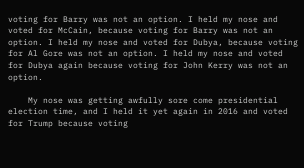voting for Barry was not an option. I held my nose and voted for McCain, because voting for Barry was not an option. I held my nose and voted for Dubya, because voting for Al Gore was not an option. I held my nose and voted for Dubya again because voting for John Kerry was not an option.

    My nose was getting awfully sore come presidential election time, and I held it yet again in 2016 and voted for Trump because voting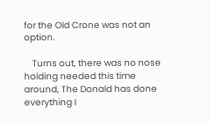for the Old Crone was not an option.

    Turns out, there was no nose holding needed this time around, The Donald has done everything I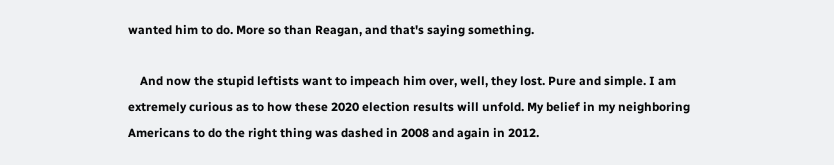wanted him to do. More so than Reagan, and that's saying something.

    And now the stupid leftists want to impeach him over, well, they lost. Pure and simple. I am extremely curious as to how these 2020 election results will unfold. My belief in my neighboring Americans to do the right thing was dashed in 2008 and again in 2012.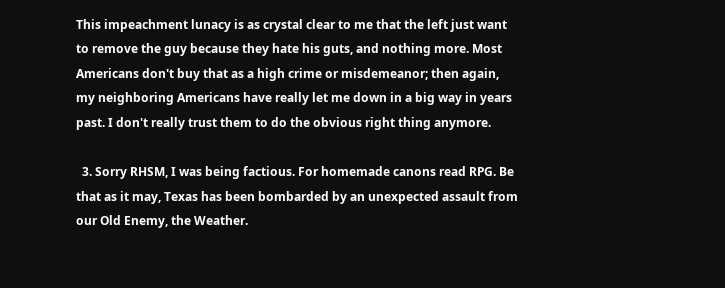This impeachment lunacy is as crystal clear to me that the left just want to remove the guy because they hate his guts, and nothing more. Most Americans don't buy that as a high crime or misdemeanor; then again, my neighboring Americans have really let me down in a big way in years past. I don't really trust them to do the obvious right thing anymore.

  3. Sorry RHSM, I was being factious. For homemade canons read RPG. Be that as it may, Texas has been bombarded by an unexpected assault from our Old Enemy, the Weather.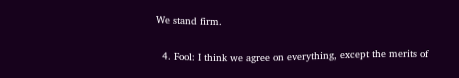We stand firm.

  4. Fool: I think we agree on everything, except the merits of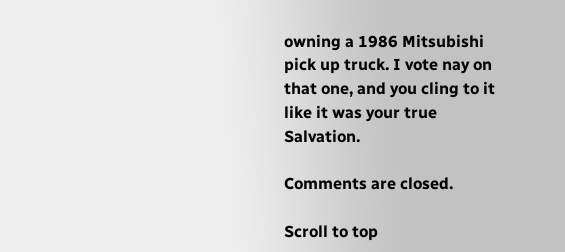owning a 1986 Mitsubishi pick up truck. I vote nay on that one, and you cling to it like it was your true Salvation.

Comments are closed.

Scroll to top